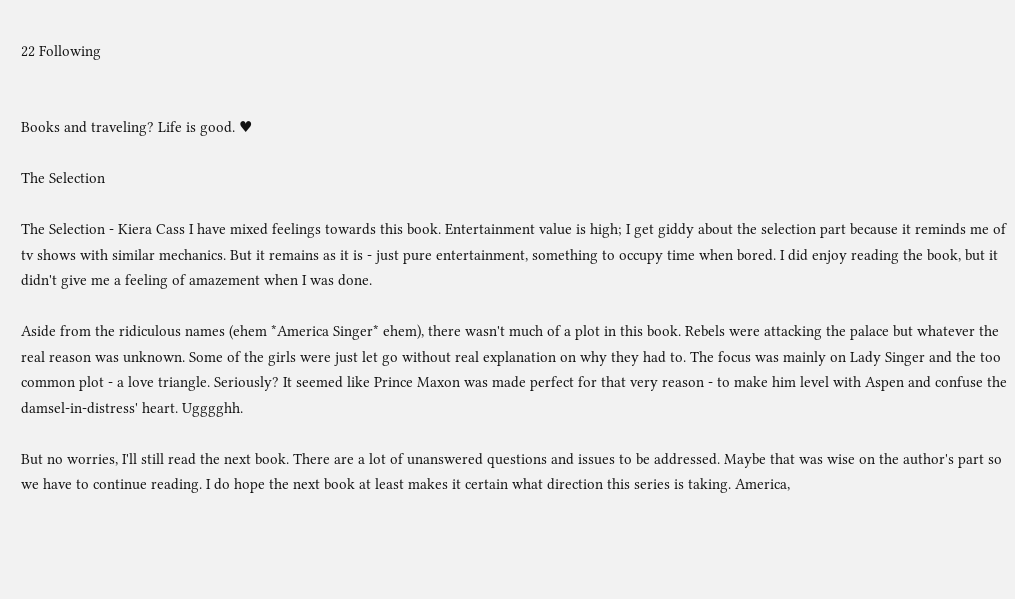22 Following


Books and traveling? Life is good. ♥

The Selection

The Selection - Kiera Cass I have mixed feelings towards this book. Entertainment value is high; I get giddy about the selection part because it reminds me of tv shows with similar mechanics. But it remains as it is - just pure entertainment, something to occupy time when bored. I did enjoy reading the book, but it didn't give me a feeling of amazement when I was done.

Aside from the ridiculous names (ehem *America Singer* ehem), there wasn't much of a plot in this book. Rebels were attacking the palace but whatever the real reason was unknown. Some of the girls were just let go without real explanation on why they had to. The focus was mainly on Lady Singer and the too common plot - a love triangle. Seriously? It seemed like Prince Maxon was made perfect for that very reason - to make him level with Aspen and confuse the damsel-in-distress' heart. Ugggghh.

But no worries, I'll still read the next book. There are a lot of unanswered questions and issues to be addressed. Maybe that was wise on the author's part so we have to continue reading. I do hope the next book at least makes it certain what direction this series is taking. America,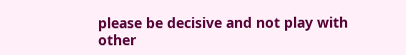please be decisive and not play with other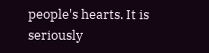people's hearts. It is seriously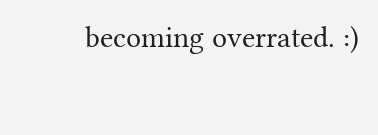becoming overrated. :)